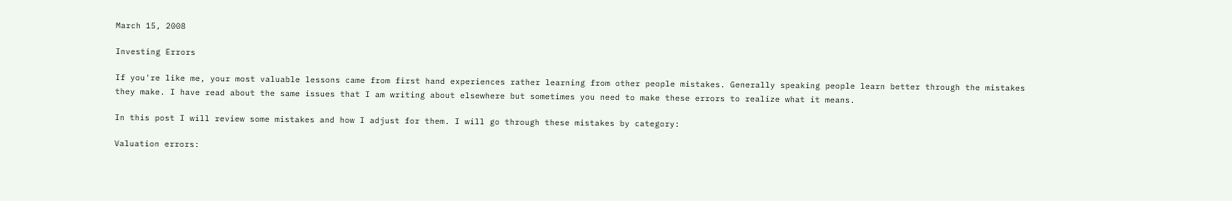March 15, 2008

Investing Errors

If you're like me, your most valuable lessons came from first hand experiences rather learning from other people mistakes. Generally speaking people learn better through the mistakes they make. I have read about the same issues that I am writing about elsewhere but sometimes you need to make these errors to realize what it means.

In this post I will review some mistakes and how I adjust for them. I will go through these mistakes by category:

Valuation errors: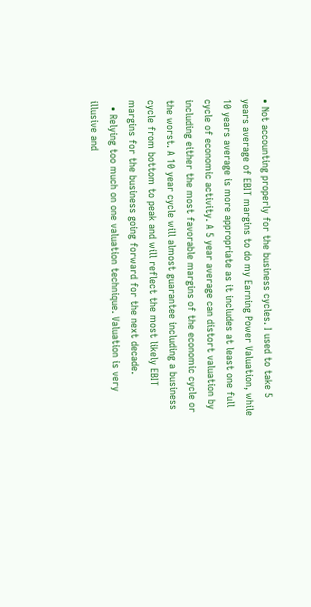• Not accounting properly for the business cycles. I used to take 5 years average of EBIT margins to do my Earning Power Valuation, while 10 years average is more appropriate as it includes at least one full cycle of economic activity. A 5 year average can distort valuation by including either the most favorable margins of the economic cycle or the worst. A 10 year cycle will almost guarantee including a business cycle from bottom to peak and will reflect the most likely EBIT margins for the business going forward for the next decade.
  • Relying too much on one valuation technique. Valuation is very illusive and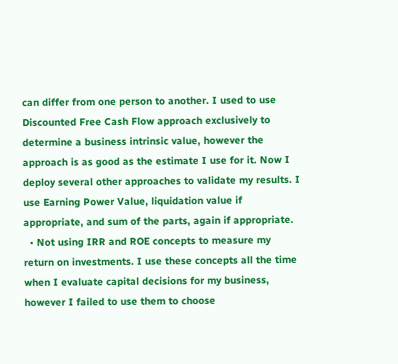can differ from one person to another. I used to use Discounted Free Cash Flow approach exclusively to determine a business intrinsic value, however the approach is as good as the estimate I use for it. Now I deploy several other approaches to validate my results. I use Earning Power Value, liquidation value if appropriate, and sum of the parts, again if appropriate.
  • Not using IRR and ROE concepts to measure my return on investments. I use these concepts all the time when I evaluate capital decisions for my business, however I failed to use them to choose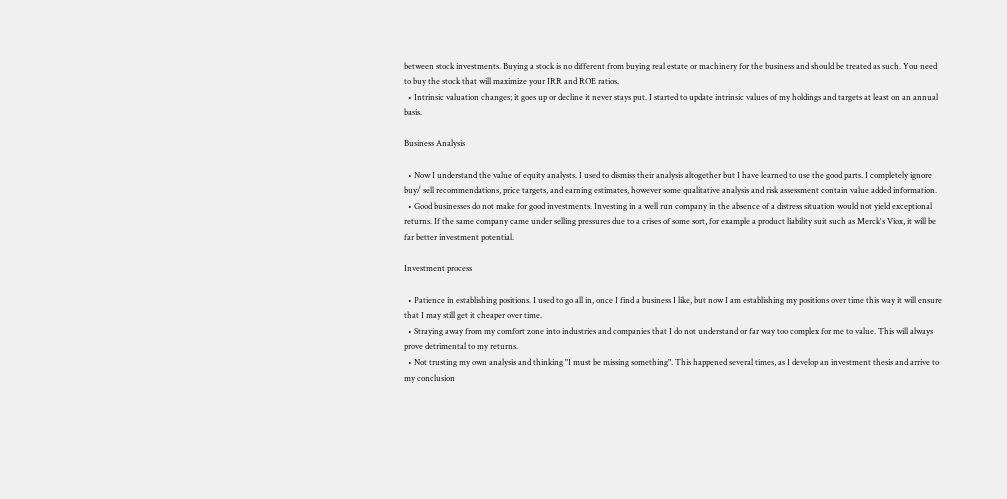between stock investments. Buying a stock is no different from buying real estate or machinery for the business and should be treated as such. You need to buy the stock that will maximize your IRR and ROE ratios.
  • Intrinsic valuation changes; it goes up or decline it never stays put. I started to update intrinsic values of my holdings and targets at least on an annual basis.

Business Analysis

  • Now I understand the value of equity analysts. I used to dismiss their analysis altogether but I have learned to use the good parts. I completely ignore buy/ sell recommendations, price targets, and earning estimates, however some qualitative analysis and risk assessment contain value added information.
  • Good businesses do not make for good investments. Investing in a well run company in the absence of a distress situation would not yield exceptional returns. If the same company came under selling pressures due to a crises of some sort, for example a product liability suit such as Merck's Viox, it will be far better investment potential.

Investment process

  • Patience in establishing positions. I used to go all in, once I find a business I like, but now I am establishing my positions over time this way it will ensure that I may still get it cheaper over time.
  • Straying away from my comfort zone into industries and companies that I do not understand or far way too complex for me to value. This will always prove detrimental to my returns.
  • Not trusting my own analysis and thinking "I must be missing something". This happened several times, as I develop an investment thesis and arrive to my conclusion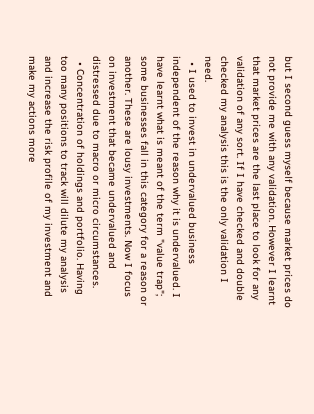but I second guess myself because market prices do not provide me with any validation. However I learnt that market prices are the last place to look for any validation of any sort. If I have checked and double checked my analysis this is the only validation I need.
  • I used to invest in undervalued business independent of the reason why it is undervalued. I have learnt what is meant of the term "value trap"; some businesses fall in this category for a reason or another. These are lousy investments. Now I focus on investment that became undervalued and distressed due to macro or micro circumstances.
  • Concentration of holdings and portfolio. Having too many positions to track will dilute my analysis and increase the risk profile of my investment and make my actions more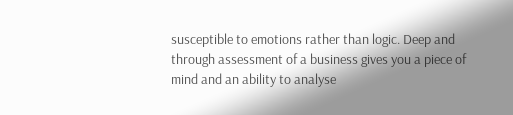susceptible to emotions rather than logic. Deep and through assessment of a business gives you a piece of mind and an ability to analyse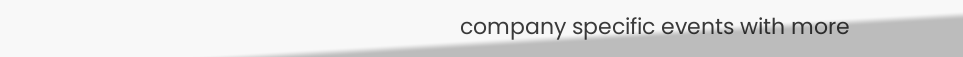company specific events with more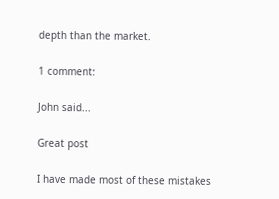depth than the market.

1 comment:

John said...

Great post

I have made most of these mistakes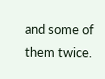and some of them twice.